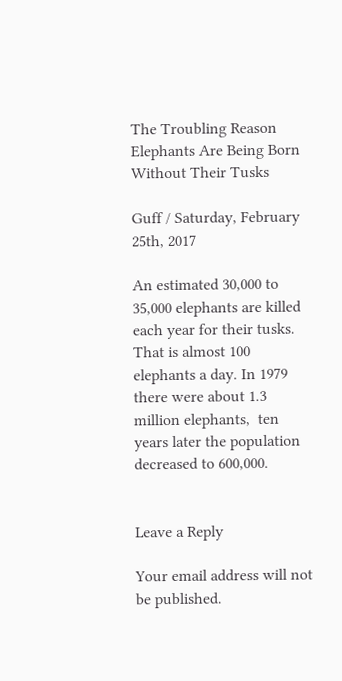The Troubling Reason Elephants Are Being Born Without Their Tusks

Guff / Saturday, February 25th, 2017

An estimated 30,000 to 35,000 elephants are killed each year for their tusks. That is almost 100 elephants a day. In 1979 there were about 1.3 million elephants,  ten years later the population decreased to 600,000.


Leave a Reply

Your email address will not be published.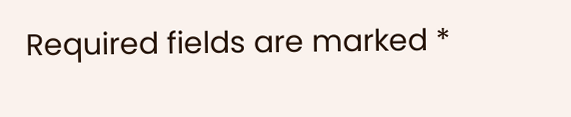Required fields are marked *